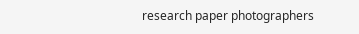research paper photographers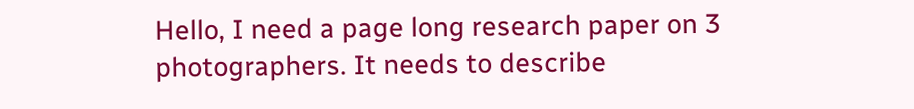Hello, I need a page long research paper on 3 photographers. It needs to describe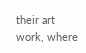their art work, where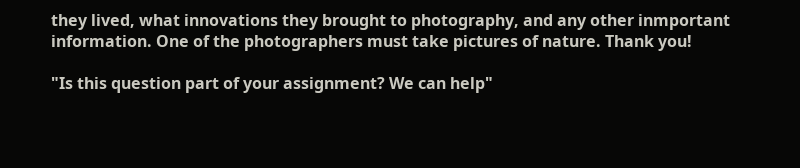they lived, what innovations they brought to photography, and any other inmportant information. One of the photographers must take pictures of nature. Thank you!

"Is this question part of your assignment? We can help"